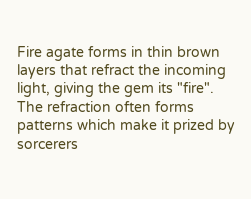Fire agate forms in thin brown layers that refract the incoming light, giving the gem its "fire". The refraction often forms patterns which make it prized by sorcerers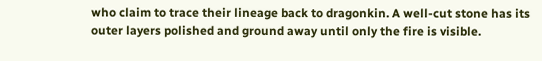who claim to trace their lineage back to dragonkin. A well-cut stone has its outer layers polished and ground away until only the fire is visible.